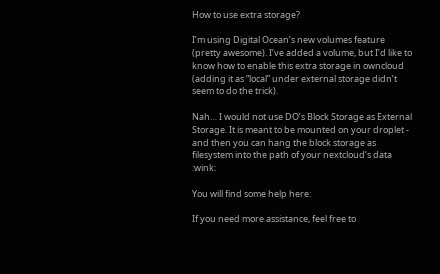How to use extra storage?

I’m using Digital Ocean’s new volumes feature (pretty awesome). I’ve added a volume, but I’d like to know how to enable this extra storage in owncloud (adding it as “local” under external storage didn’t seem to do the trick).

Nah… I would not use DO’s Block Storage as External Storage. It is meant to be mounted on your droplet - and then you can hang the block storage as filesystem into the path of your nextcloud’s data :wink:

You will find some help here:

If you need more assistance, feel free to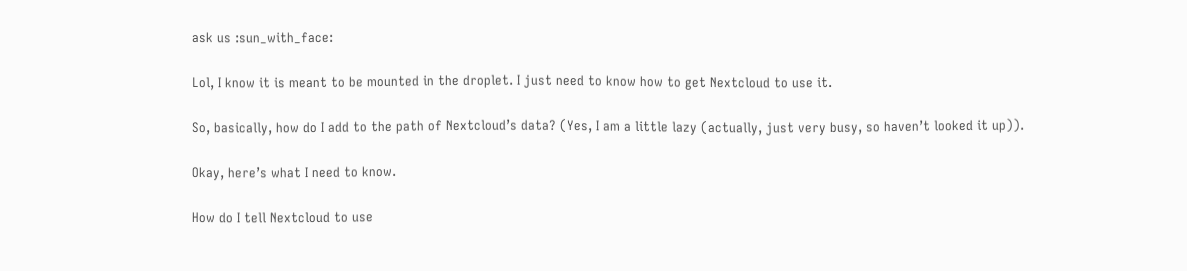ask us :sun_with_face:

Lol, I know it is meant to be mounted in the droplet. I just need to know how to get Nextcloud to use it.

So, basically, how do I add to the path of Nextcloud’s data? (Yes, I am a little lazy (actually, just very busy, so haven’t looked it up)).

Okay, here’s what I need to know.

How do I tell Nextcloud to use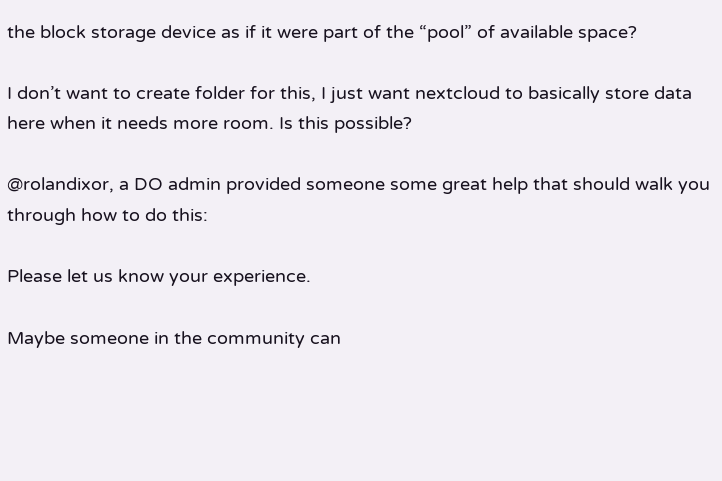the block storage device as if it were part of the “pool” of available space?

I don’t want to create folder for this, I just want nextcloud to basically store data here when it needs more room. Is this possible?

@rolandixor, a DO admin provided someone some great help that should walk you through how to do this:

Please let us know your experience.

Maybe someone in the community can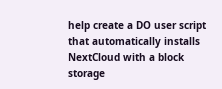help create a DO user script that automatically installs NextCloud with a block storage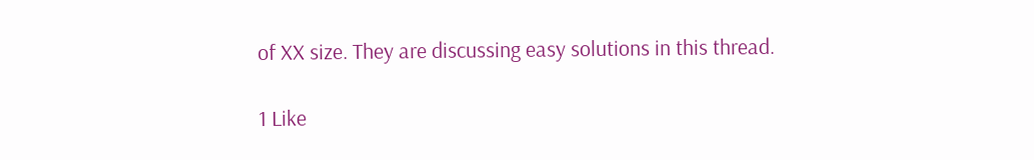of XX size. They are discussing easy solutions in this thread.

1 Like